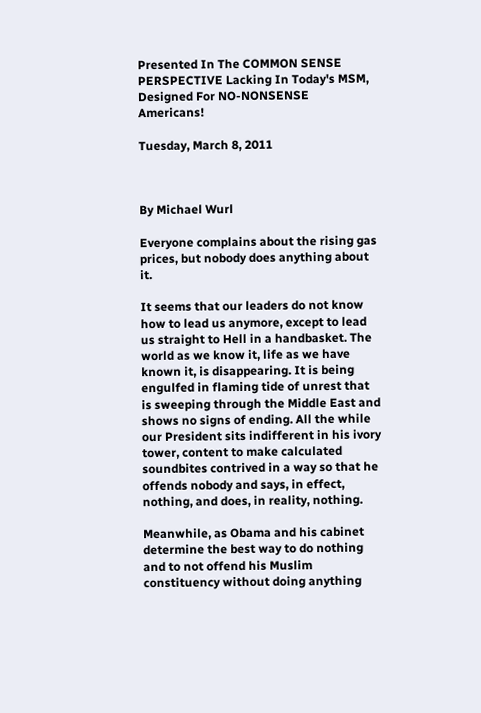Presented In The COMMON SENSE PERSPECTIVE Lacking In Today's MSM, Designed For NO-NONSENSE Americans!

Tuesday, March 8, 2011



By Michael Wurl

Everyone complains about the rising gas prices, but nobody does anything about it.

It seems that our leaders do not know how to lead us anymore, except to lead us straight to Hell in a handbasket. The world as we know it, life as we have known it, is disappearing. It is being engulfed in flaming tide of unrest that is sweeping through the Middle East and shows no signs of ending. All the while our President sits indifferent in his ivory tower, content to make calculated soundbites contrived in a way so that he offends nobody and says, in effect, nothing, and does, in reality, nothing.

Meanwhile, as Obama and his cabinet determine the best way to do nothing and to not offend his Muslim constituency without doing anything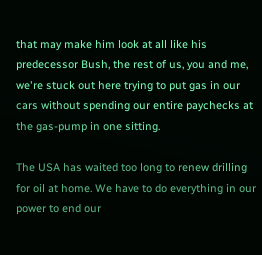that may make him look at all like his predecessor Bush, the rest of us, you and me, we're stuck out here trying to put gas in our cars without spending our entire paychecks at the gas-pump in one sitting.

The USA has waited too long to renew drilling for oil at home. We have to do everything in our power to end our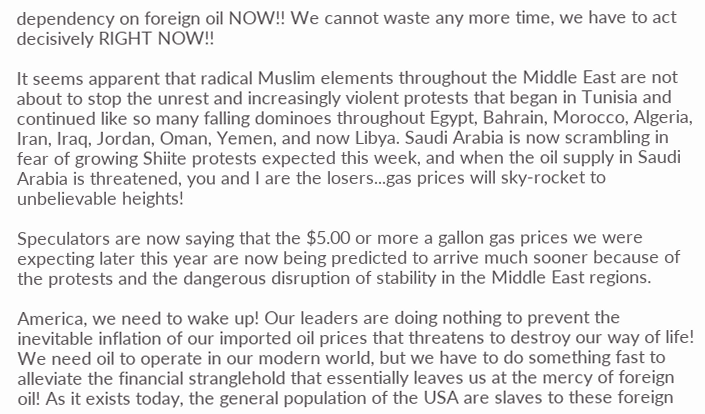dependency on foreign oil NOW!! We cannot waste any more time, we have to act decisively RIGHT NOW!!

It seems apparent that radical Muslim elements throughout the Middle East are not about to stop the unrest and increasingly violent protests that began in Tunisia and continued like so many falling dominoes throughout Egypt, Bahrain, Morocco, Algeria, Iran, Iraq, Jordan, Oman, Yemen, and now Libya. Saudi Arabia is now scrambling in fear of growing Shiite protests expected this week, and when the oil supply in Saudi Arabia is threatened, you and I are the losers...gas prices will sky-rocket to unbelievable heights!

Speculators are now saying that the $5.00 or more a gallon gas prices we were expecting later this year are now being predicted to arrive much sooner because of the protests and the dangerous disruption of stability in the Middle East regions.

America, we need to wake up! Our leaders are doing nothing to prevent the inevitable inflation of our imported oil prices that threatens to destroy our way of life! We need oil to operate in our modern world, but we have to do something fast to alleviate the financial stranglehold that essentially leaves us at the mercy of foreign oil! As it exists today, the general population of the USA are slaves to these foreign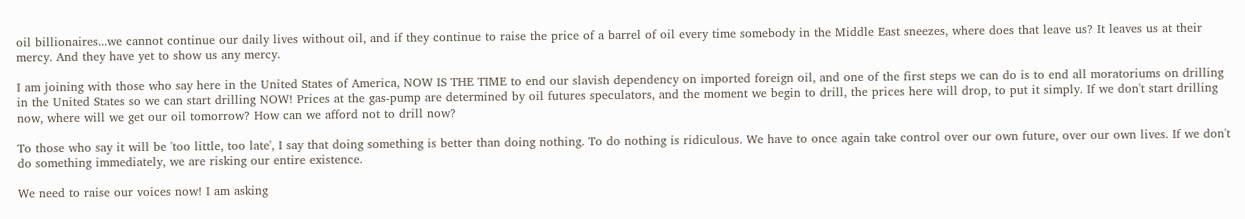oil billionaires...we cannot continue our daily lives without oil, and if they continue to raise the price of a barrel of oil every time somebody in the Middle East sneezes, where does that leave us? It leaves us at their mercy. And they have yet to show us any mercy.

I am joining with those who say here in the United States of America, NOW IS THE TIME to end our slavish dependency on imported foreign oil, and one of the first steps we can do is to end all moratoriums on drilling in the United States so we can start drilling NOW! Prices at the gas-pump are determined by oil futures speculators, and the moment we begin to drill, the prices here will drop, to put it simply. If we don't start drilling now, where will we get our oil tomorrow? How can we afford not to drill now?

To those who say it will be 'too little, too late', I say that doing something is better than doing nothing. To do nothing is ridiculous. We have to once again take control over our own future, over our own lives. If we don't do something immediately, we are risking our entire existence.

We need to raise our voices now! I am asking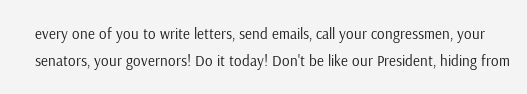every one of you to write letters, send emails, call your congressmen, your senators, your governors! Do it today! Don't be like our President, hiding from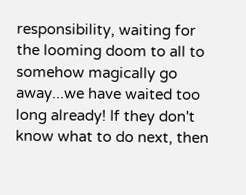responsibility, waiting for the looming doom to all to somehow magically go away...we have waited too long already! If they don't know what to do next, then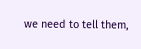we need to tell them,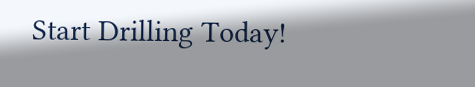Start Drilling Today!